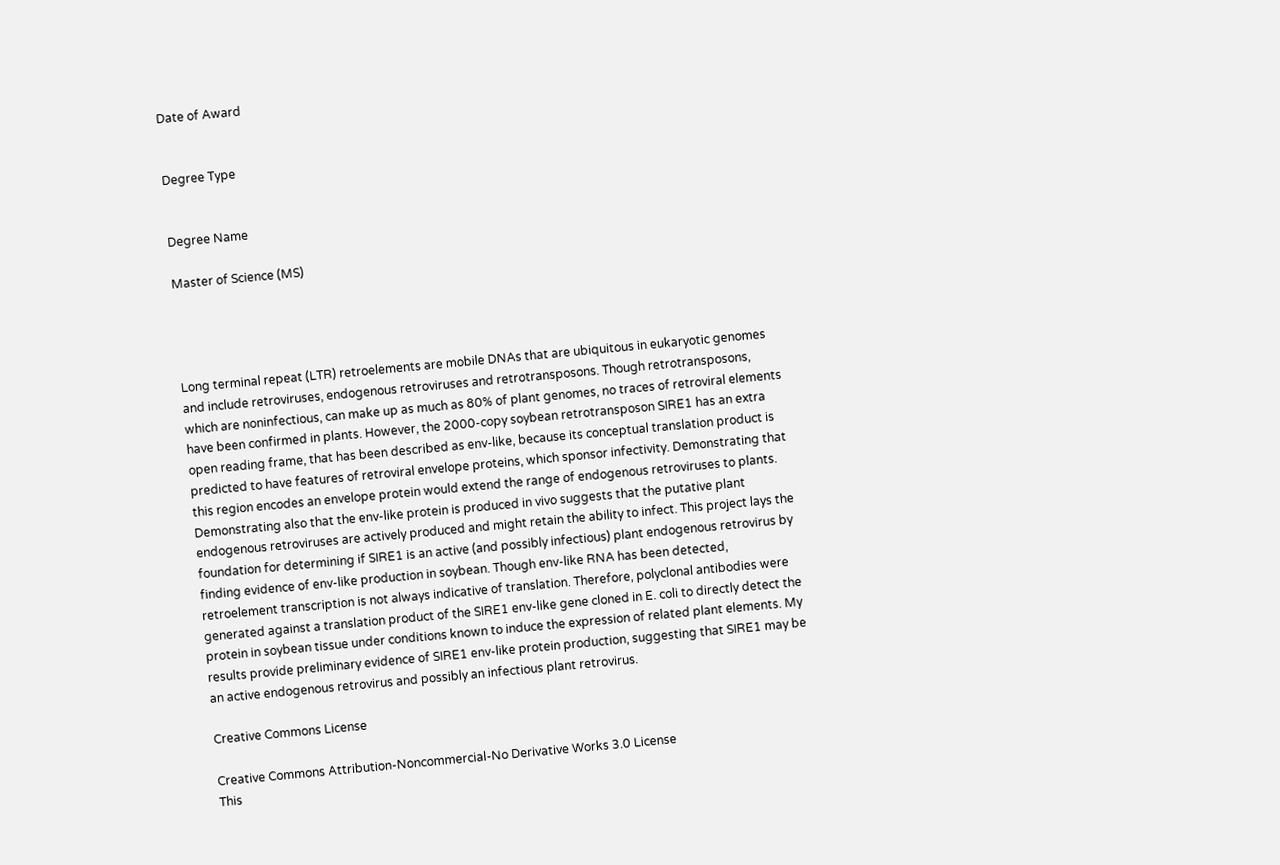Date of Award


Degree Type


Degree Name

Master of Science (MS)




Long terminal repeat (LTR) retroelements are mobile DNAs that are ubiquitous in eukaryotic genomes and include retroviruses, endogenous retroviruses and retrotransposons. Though retrotransposons, which are noninfectious, can make up as much as 80% of plant genomes, no traces of retroviral elements have been confirmed in plants. However, the 2000-copy soybean retrotransposon SIRE1 has an extra open reading frame, that has been described as env-like, because its conceptual translation product is predicted to have features of retroviral envelope proteins, which sponsor infectivity. Demonstrating that this region encodes an envelope protein would extend the range of endogenous retroviruses to plants. Demonstrating also that the env-like protein is produced in vivo suggests that the putative plant endogenous retroviruses are actively produced and might retain the ability to infect. This project lays the foundation for determining if SIRE1 is an active (and possibly infectious) plant endogenous retrovirus by finding evidence of env-like production in soybean. Though env-like RNA has been detected, retroelement transcription is not always indicative of translation. Therefore, polyclonal antibodies were generated against a translation product of the SIRE1 env-like gene cloned in E. coli to directly detect the protein in soybean tissue under conditions known to induce the expression of related plant elements. My results provide preliminary evidence of SIRE1 env-like protein production, suggesting that SIRE1 may be an active endogenous retrovirus and possibly an infectious plant retrovirus.

Creative Commons License

Creative Commons Attribution-Noncommercial-No Derivative Works 3.0 License
This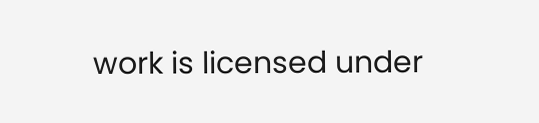work is licensed under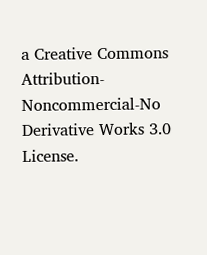a Creative Commons Attribution-Noncommercial-No Derivative Works 3.0 License.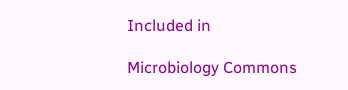Included in

Microbiology Commons